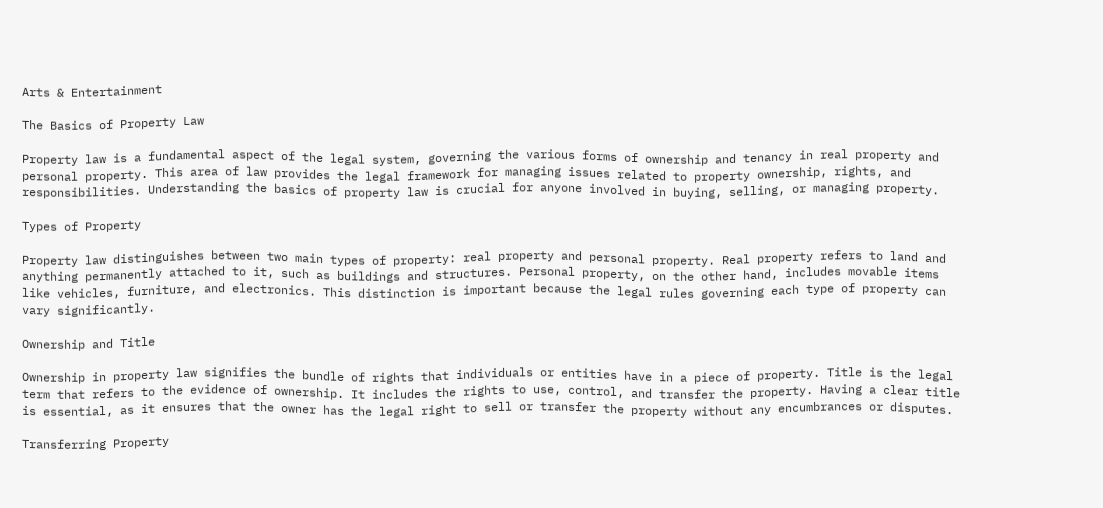Arts & Entertainment

The Basics of Property Law

Property law is a fundamental aspect of the legal system, governing the various forms of ownership and tenancy in real property and personal property. This area of law provides the legal framework for managing issues related to property ownership, rights, and responsibilities. Understanding the basics of property law is crucial for anyone involved in buying, selling, or managing property.

Types of Property

Property law distinguishes between two main types of property: real property and personal property. Real property refers to land and anything permanently attached to it, such as buildings and structures. Personal property, on the other hand, includes movable items like vehicles, furniture, and electronics. This distinction is important because the legal rules governing each type of property can vary significantly.

Ownership and Title

Ownership in property law signifies the bundle of rights that individuals or entities have in a piece of property. Title is the legal term that refers to the evidence of ownership. It includes the rights to use, control, and transfer the property. Having a clear title is essential, as it ensures that the owner has the legal right to sell or transfer the property without any encumbrances or disputes.

Transferring Property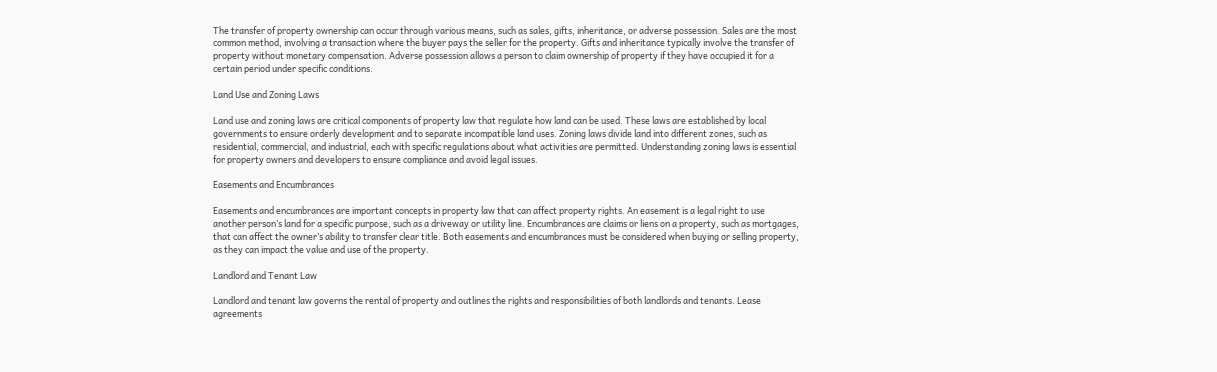The transfer of property ownership can occur through various means, such as sales, gifts, inheritance, or adverse possession. Sales are the most common method, involving a transaction where the buyer pays the seller for the property. Gifts and inheritance typically involve the transfer of property without monetary compensation. Adverse possession allows a person to claim ownership of property if they have occupied it for a certain period under specific conditions.

Land Use and Zoning Laws

Land use and zoning laws are critical components of property law that regulate how land can be used. These laws are established by local governments to ensure orderly development and to separate incompatible land uses. Zoning laws divide land into different zones, such as residential, commercial, and industrial, each with specific regulations about what activities are permitted. Understanding zoning laws is essential for property owners and developers to ensure compliance and avoid legal issues.

Easements and Encumbrances

Easements and encumbrances are important concepts in property law that can affect property rights. An easement is a legal right to use another person’s land for a specific purpose, such as a driveway or utility line. Encumbrances are claims or liens on a property, such as mortgages, that can affect the owner’s ability to transfer clear title. Both easements and encumbrances must be considered when buying or selling property, as they can impact the value and use of the property.

Landlord and Tenant Law

Landlord and tenant law governs the rental of property and outlines the rights and responsibilities of both landlords and tenants. Lease agreements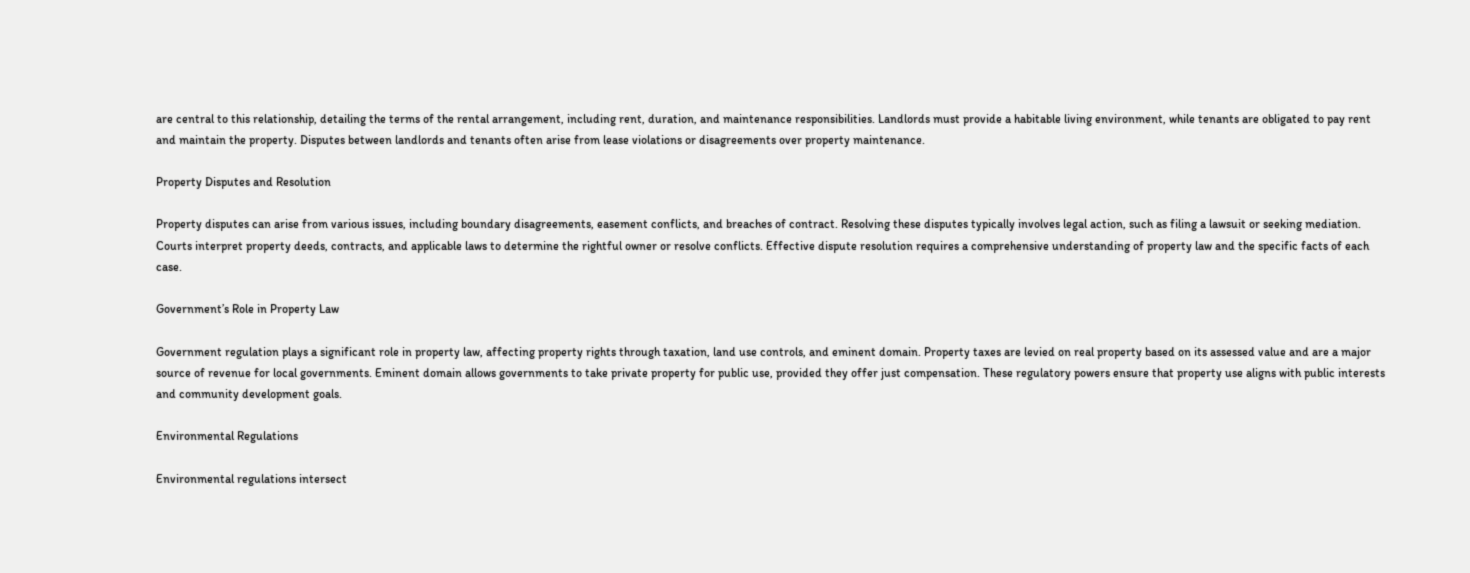are central to this relationship, detailing the terms of the rental arrangement, including rent, duration, and maintenance responsibilities. Landlords must provide a habitable living environment, while tenants are obligated to pay rent and maintain the property. Disputes between landlords and tenants often arise from lease violations or disagreements over property maintenance.

Property Disputes and Resolution

Property disputes can arise from various issues, including boundary disagreements, easement conflicts, and breaches of contract. Resolving these disputes typically involves legal action, such as filing a lawsuit or seeking mediation. Courts interpret property deeds, contracts, and applicable laws to determine the rightful owner or resolve conflicts. Effective dispute resolution requires a comprehensive understanding of property law and the specific facts of each case.

Government’s Role in Property Law

Government regulation plays a significant role in property law, affecting property rights through taxation, land use controls, and eminent domain. Property taxes are levied on real property based on its assessed value and are a major source of revenue for local governments. Eminent domain allows governments to take private property for public use, provided they offer just compensation. These regulatory powers ensure that property use aligns with public interests and community development goals.

Environmental Regulations

Environmental regulations intersect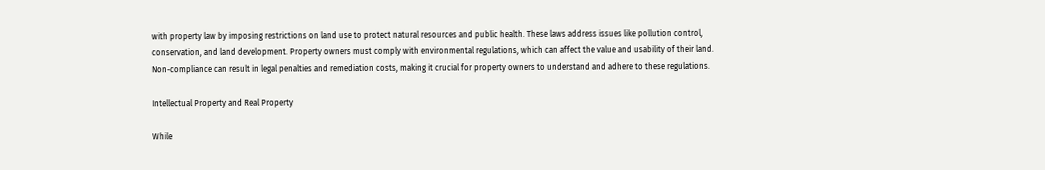with property law by imposing restrictions on land use to protect natural resources and public health. These laws address issues like pollution control, conservation, and land development. Property owners must comply with environmental regulations, which can affect the value and usability of their land. Non-compliance can result in legal penalties and remediation costs, making it crucial for property owners to understand and adhere to these regulations.

Intellectual Property and Real Property

While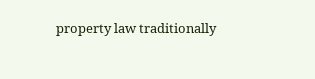property law traditionally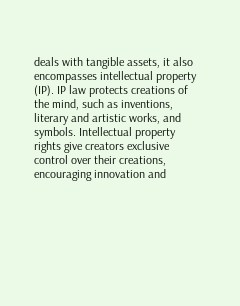deals with tangible assets, it also encompasses intellectual property (IP). IP law protects creations of the mind, such as inventions, literary and artistic works, and symbols. Intellectual property rights give creators exclusive control over their creations, encouraging innovation and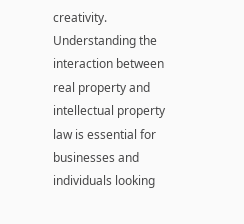creativity. Understanding the interaction between real property and intellectual property law is essential for businesses and individuals looking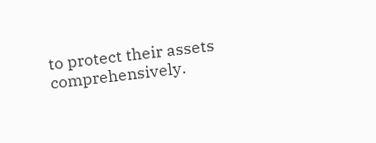to protect their assets comprehensively.